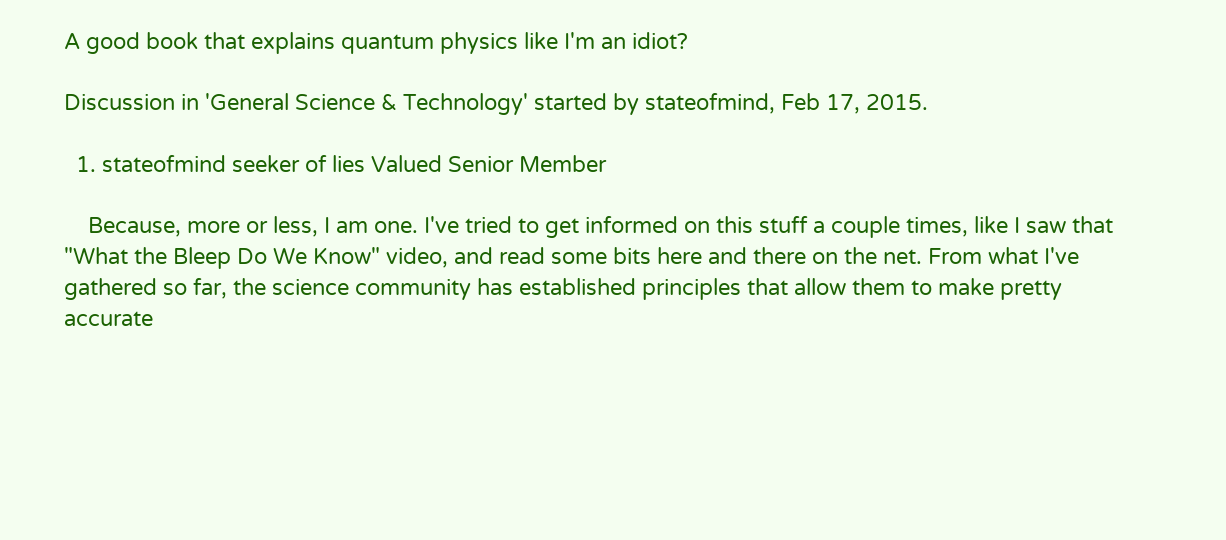A good book that explains quantum physics like I'm an idiot?

Discussion in 'General Science & Technology' started by stateofmind, Feb 17, 2015.

  1. stateofmind seeker of lies Valued Senior Member

    Because, more or less, I am one. I've tried to get informed on this stuff a couple times, like I saw that "What the Bleep Do We Know" video, and read some bits here and there on the net. From what I've gathered so far, the science community has established principles that allow them to make pretty accurate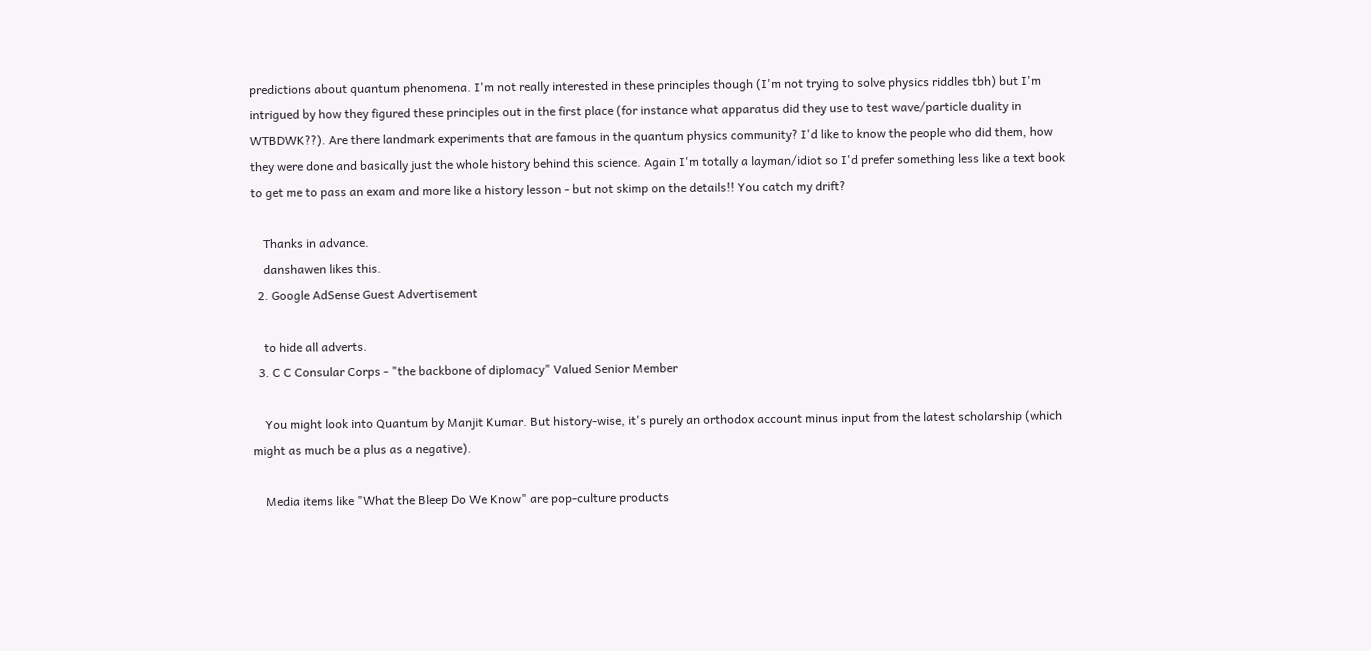predictions about quantum phenomena. I'm not really interested in these principles though (I'm not trying to solve physics riddles tbh) but I'm intrigued by how they figured these principles out in the first place (for instance what apparatus did they use to test wave/particle duality in WTBDWK??). Are there landmark experiments that are famous in the quantum physics community? I'd like to know the people who did them, how they were done and basically just the whole history behind this science. Again I'm totally a layman/idiot so I'd prefer something less like a text book to get me to pass an exam and more like a history lesson - but not skimp on the details!! You catch my drift?

    Thanks in advance.
    danshawen likes this.
  2. Google AdSense Guest Advertisement

    to hide all adverts.
  3. C C Consular Corps - "the backbone of diplomacy" Valued Senior Member

    You might look into Quantum by Manjit Kumar. But history-wise, it's purely an orthodox account minus input from the latest scholarship (which might as much be a plus as a negative).

    Media items like "What the Bleep Do We Know" are pop-culture products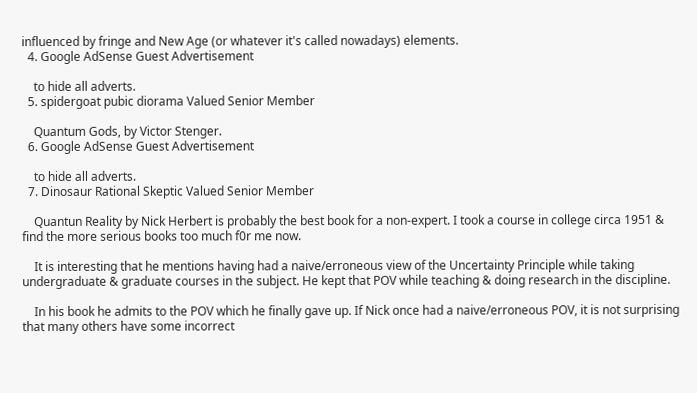influenced by fringe and New Age (or whatever it's called nowadays) elements.
  4. Google AdSense Guest Advertisement

    to hide all adverts.
  5. spidergoat pubic diorama Valued Senior Member

    Quantum Gods, by Victor Stenger.
  6. Google AdSense Guest Advertisement

    to hide all adverts.
  7. Dinosaur Rational Skeptic Valued Senior Member

    Quantun Reality by Nick Herbert is probably the best book for a non-expert. I took a course in college circa 1951 & find the more serious books too much f0r me now.

    It is interesting that he mentions having had a naive/erroneous view of the Uncertainty Principle while taking undergraduate & graduate courses in the subject. He kept that POV while teaching & doing research in the discipline.

    In his book he admits to the POV which he finally gave up. If Nick once had a naive/erroneous POV, it is not surprising that many others have some incorrect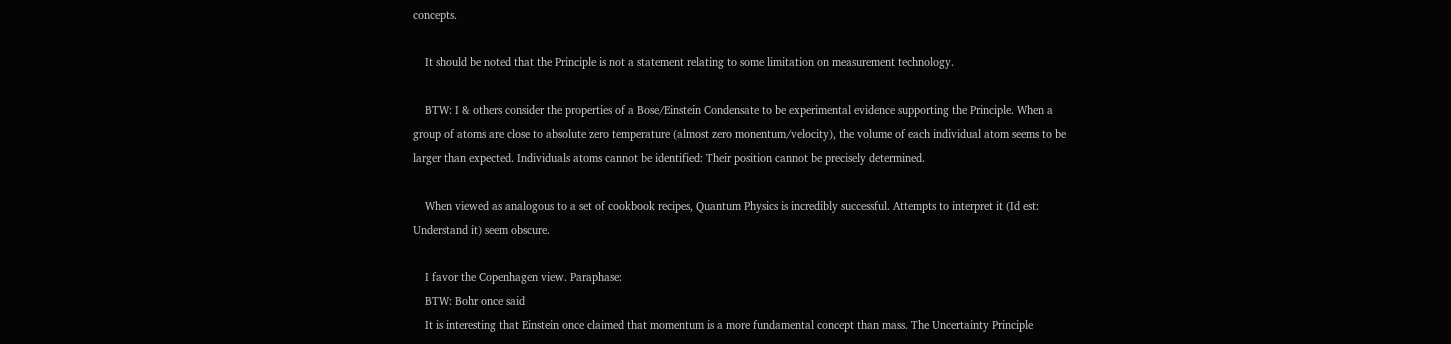concepts.

    It should be noted that the Principle is not a statement relating to some limitation on measurement technology.

    BTW: I & others consider the properties of a Bose/Einstein Condensate to be experimental evidence supporting the Principle. When a group of atoms are close to absolute zero temperature (almost zero monentum/velocity), the volume of each individual atom seems to be larger than expected. Individuals atoms cannot be identified: Their position cannot be precisely determined.

    When viewed as analogous to a set of cookbook recipes, Quantum Physics is incredibly successful. Attempts to interpret it (Id est: Understand it) seem obscure.

    I favor the Copenhagen view. Paraphase:
    BTW: Bohr once said
    It is interesting that Einstein once claimed that momentum is a more fundamental concept than mass. The Uncertainty Principle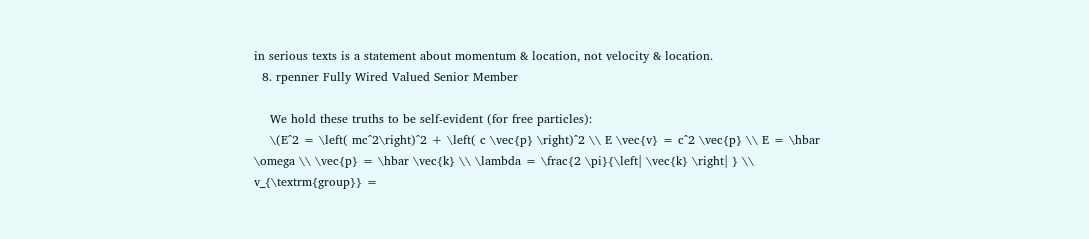in serious texts is a statement about momentum & location, not velocity & location.
  8. rpenner Fully Wired Valued Senior Member

    We hold these truths to be self-evident (for free particles):
    \(E^2 = \left( mc^2\right)^2 + \left( c \vec{p} \right)^2 \\ E \vec{v} = c^2 \vec{p} \\ E = \hbar \omega \\ \vec{p} = \hbar \vec{k} \\ \lambda = \frac{2 \pi}{\left| \vec{k} \right| } \\ v_{\textrm{group}} =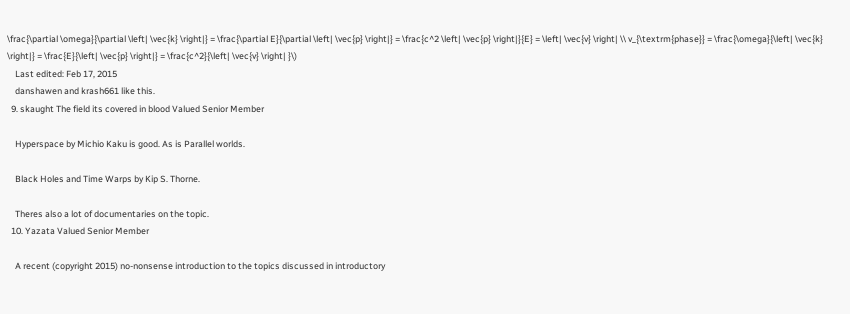\frac{\partial \omega}{\partial \left| \vec{k} \right|} = \frac{\partial E}{\partial \left| \vec{p} \right|} = \frac{c^2 \left| \vec{p} \right|}{E} = \left| \vec{v} \right| \\ v_{\textrm{phase}} = \frac{\omega}{\left| \vec{k} \right|} = \frac{E}{\left| \vec{p} \right|} = \frac{c^2}{\left| \vec{v} \right| }\)
    Last edited: Feb 17, 2015
    danshawen and krash661 like this.
  9. skaught The field its covered in blood Valued Senior Member

    Hyperspace by Michio Kaku is good. As is Parallel worlds.

    Black Holes and Time Warps by Kip S. Thorne.

    Theres also a lot of documentaries on the topic.
  10. Yazata Valued Senior Member

    A recent (copyright 2015) no-nonsense introduction to the topics discussed in introductory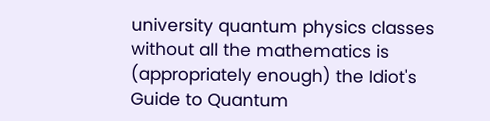university quantum physics classes without all the mathematics is (appropriately enough) the Idiot's Guide to Quantum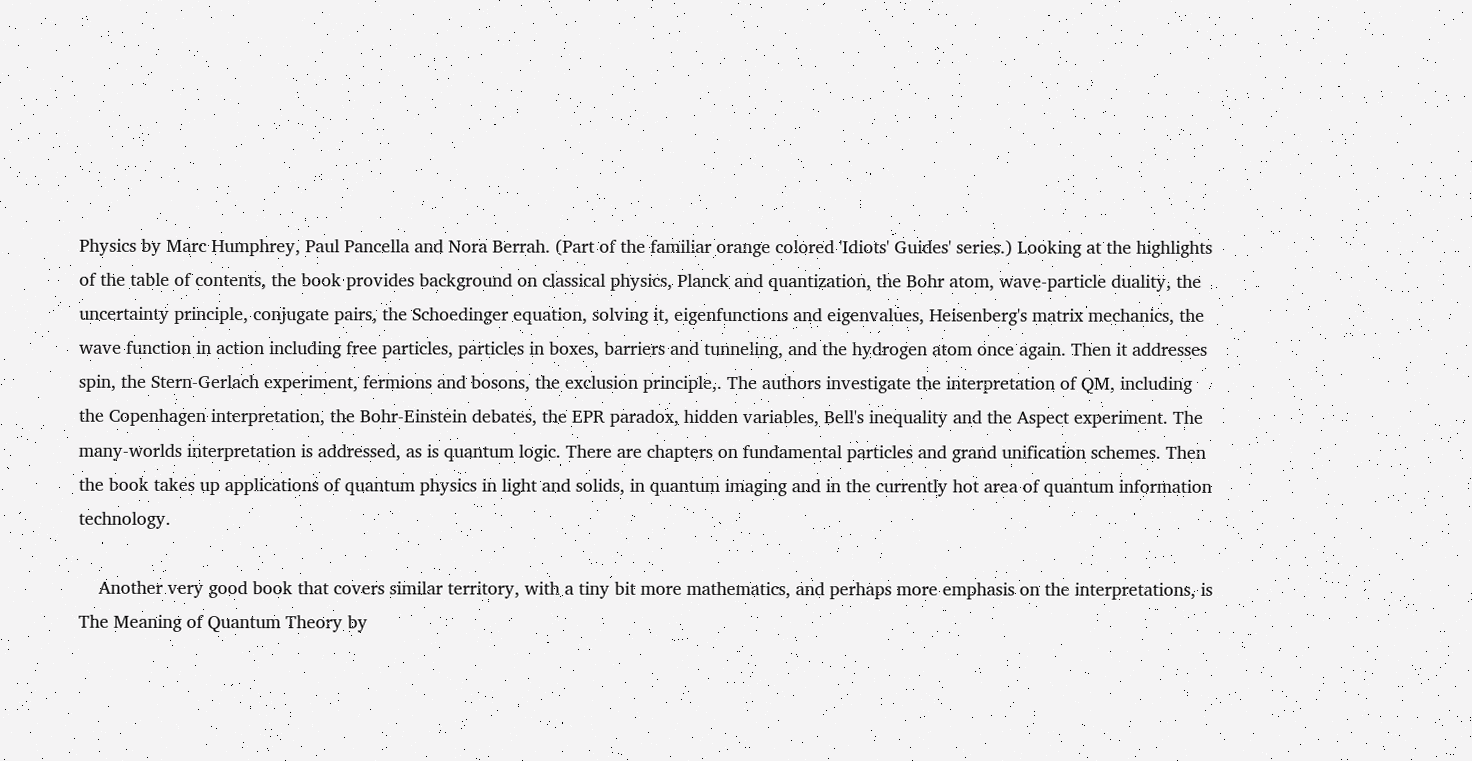Physics by Marc Humphrey, Paul Pancella and Nora Berrah. (Part of the familiar orange colored 'Idiots' Guides' series.) Looking at the highlights of the table of contents, the book provides background on classical physics, Planck and quantization, the Bohr atom, wave-particle duality, the uncertainty principle, conjugate pairs, the Schoedinger equation, solving it, eigenfunctions and eigenvalues, Heisenberg's matrix mechanics, the wave function in action including free particles, particles in boxes, barriers and tunneling, and the hydrogen atom once again. Then it addresses spin, the Stern-Gerlach experiment, fermions and bosons, the exclusion principle,. The authors investigate the interpretation of QM, including the Copenhagen interpretation, the Bohr-Einstein debates, the EPR paradox, hidden variables, Bell's inequality and the Aspect experiment. The many-worlds interpretation is addressed, as is quantum logic. There are chapters on fundamental particles and grand unification schemes. Then the book takes up applications of quantum physics in light and solids, in quantum imaging and in the currently hot area of quantum information technology.

    Another very good book that covers similar territory, with a tiny bit more mathematics, and perhaps more emphasis on the interpretations, is The Meaning of Quantum Theory by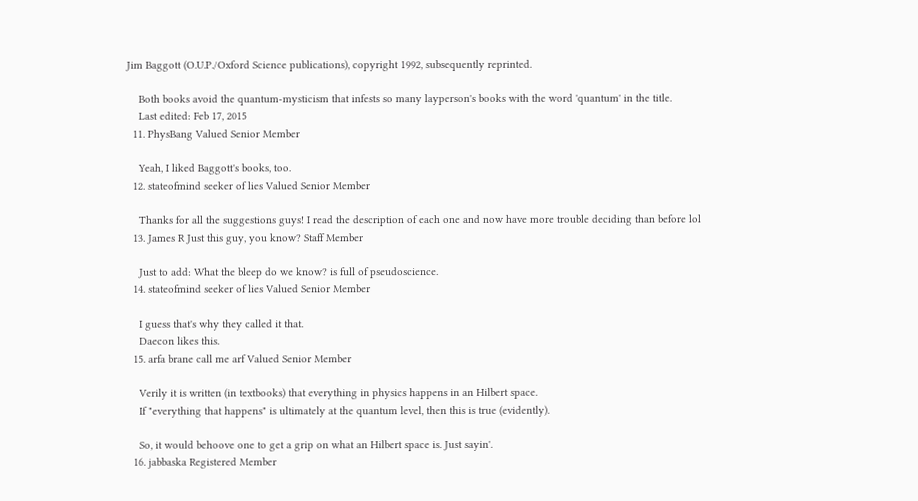Jim Baggott (O.U.P./Oxford Science publications), copyright 1992, subsequently reprinted.

    Both books avoid the quantum-mysticism that infests so many layperson's books with the word 'quantum' in the title.
    Last edited: Feb 17, 2015
  11. PhysBang Valued Senior Member

    Yeah, I liked Baggott's books, too.
  12. stateofmind seeker of lies Valued Senior Member

    Thanks for all the suggestions guys! I read the description of each one and now have more trouble deciding than before lol
  13. James R Just this guy, you know? Staff Member

    Just to add: What the bleep do we know? is full of pseudoscience.
  14. stateofmind seeker of lies Valued Senior Member

    I guess that's why they called it that.
    Daecon likes this.
  15. arfa brane call me arf Valued Senior Member

    Verily it is written (in textbooks) that everything in physics happens in an Hilbert space.
    If "everything that happens" is ultimately at the quantum level, then this is true (evidently).

    So, it would behoove one to get a grip on what an Hilbert space is. Just sayin'.
  16. jabbaska Registered Member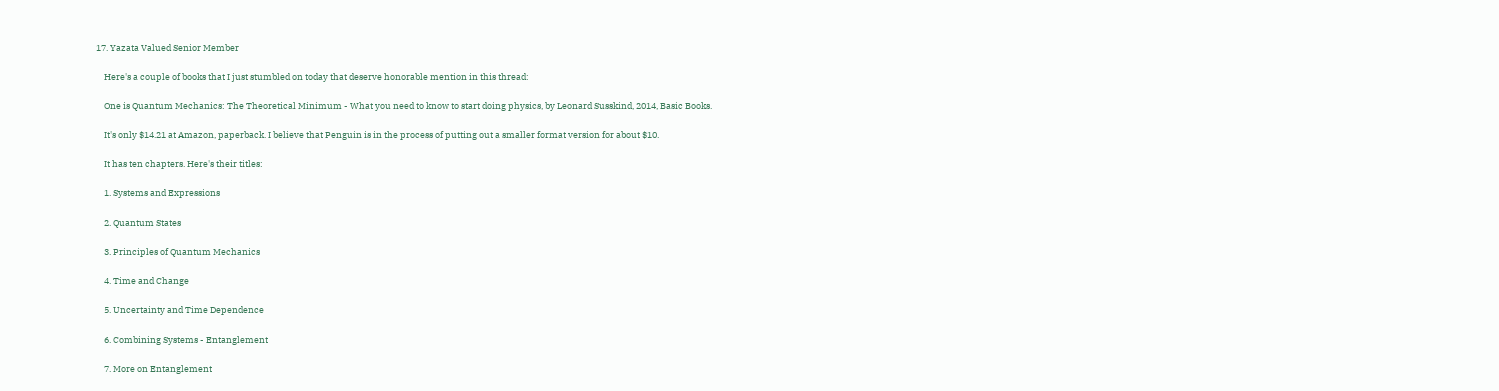17. Yazata Valued Senior Member

    Here's a couple of books that I just stumbled on today that deserve honorable mention in this thread:

    One is Quantum Mechanics: The Theoretical Minimum - What you need to know to start doing physics, by Leonard Susskind, 2014, Basic Books.

    It's only $14.21 at Amazon, paperback. I believe that Penguin is in the process of putting out a smaller format version for about $10.

    It has ten chapters. Here's their titles:

    1. Systems and Expressions

    2. Quantum States

    3. Principles of Quantum Mechanics

    4. Time and Change

    5. Uncertainty and Time Dependence

    6. Combining Systems - Entanglement

    7. More on Entanglement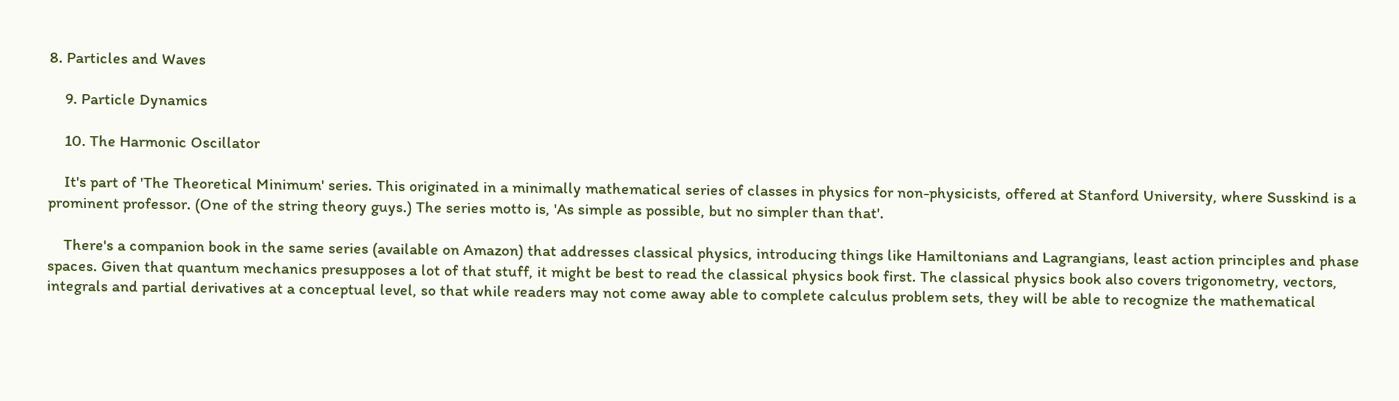8. Particles and Waves

    9. Particle Dynamics

    10. The Harmonic Oscillator

    It's part of 'The Theoretical Minimum' series. This originated in a minimally mathematical series of classes in physics for non-physicists, offered at Stanford University, where Susskind is a prominent professor. (One of the string theory guys.) The series motto is, 'As simple as possible, but no simpler than that'.

    There's a companion book in the same series (available on Amazon) that addresses classical physics, introducing things like Hamiltonians and Lagrangians, least action principles and phase spaces. Given that quantum mechanics presupposes a lot of that stuff, it might be best to read the classical physics book first. The classical physics book also covers trigonometry, vectors, integrals and partial derivatives at a conceptual level, so that while readers may not come away able to complete calculus problem sets, they will be able to recognize the mathematical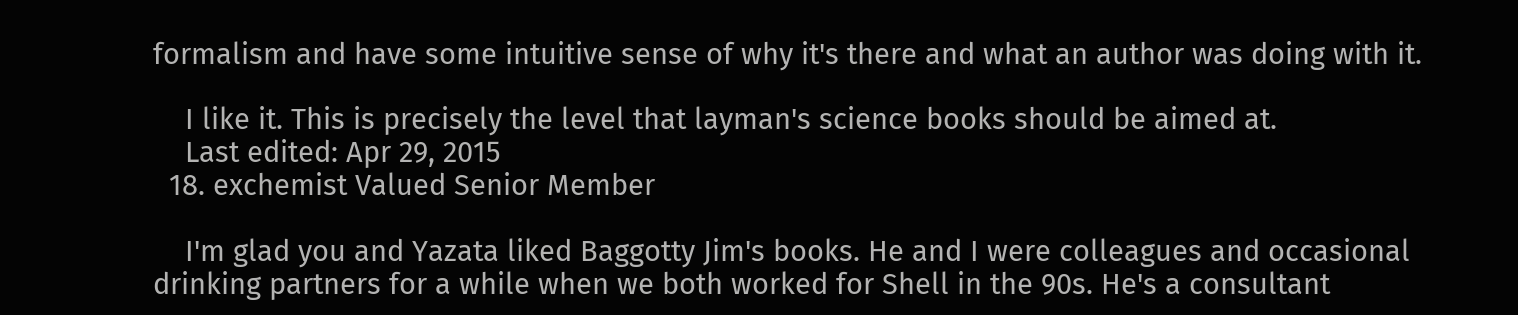formalism and have some intuitive sense of why it's there and what an author was doing with it.

    I like it. This is precisely the level that layman's science books should be aimed at.
    Last edited: Apr 29, 2015
  18. exchemist Valued Senior Member

    I'm glad you and Yazata liked Baggotty Jim's books. He and I were colleagues and occasional drinking partners for a while when we both worked for Shell in the 90s. He's a consultant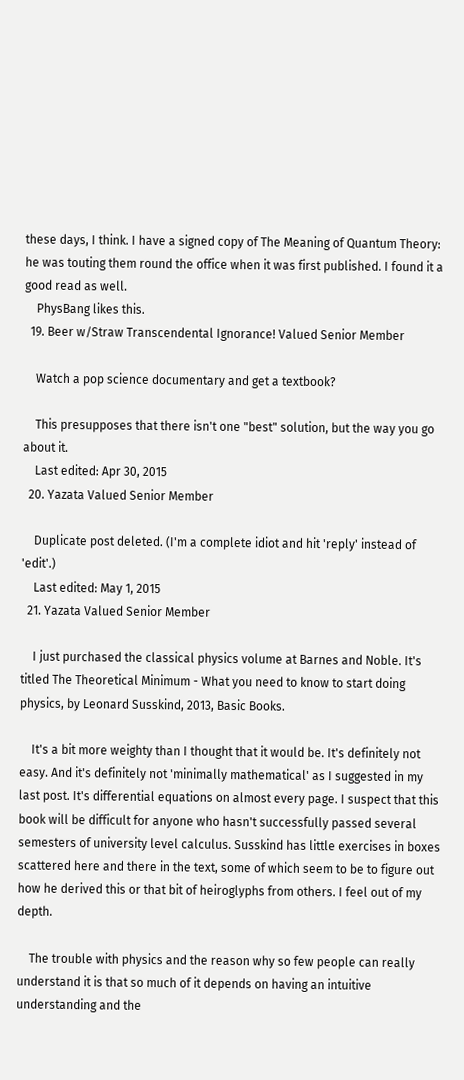these days, I think. I have a signed copy of The Meaning of Quantum Theory: he was touting them round the office when it was first published. I found it a good read as well.
    PhysBang likes this.
  19. Beer w/Straw Transcendental Ignorance! Valued Senior Member

    Watch a pop science documentary and get a textbook?

    This presupposes that there isn't one "best" solution, but the way you go about it.
    Last edited: Apr 30, 2015
  20. Yazata Valued Senior Member

    Duplicate post deleted. (I'm a complete idiot and hit 'reply' instead of 'edit'.)
    Last edited: May 1, 2015
  21. Yazata Valued Senior Member

    I just purchased the classical physics volume at Barnes and Noble. It's titled The Theoretical Minimum - What you need to know to start doing physics, by Leonard Susskind, 2013, Basic Books.

    It's a bit more weighty than I thought that it would be. It's definitely not easy. And it's definitely not 'minimally mathematical' as I suggested in my last post. It's differential equations on almost every page. I suspect that this book will be difficult for anyone who hasn't successfully passed several semesters of university level calculus. Susskind has little exercises in boxes scattered here and there in the text, some of which seem to be to figure out how he derived this or that bit of heiroglyphs from others. I feel out of my depth.

    The trouble with physics and the reason why so few people can really understand it is that so much of it depends on having an intuitive understanding and the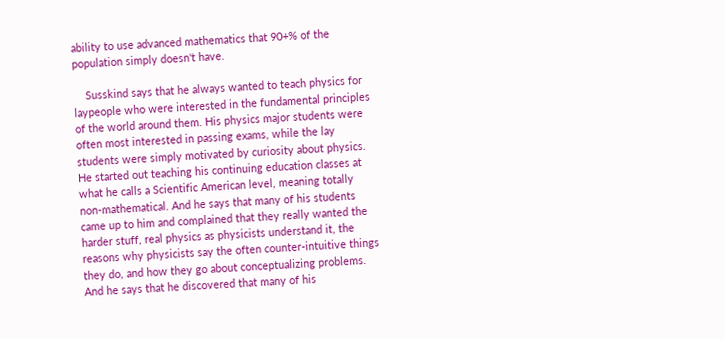ability to use advanced mathematics that 90+% of the population simply doesn't have.

    Susskind says that he always wanted to teach physics for laypeople who were interested in the fundamental principles of the world around them. His physics major students were often most interested in passing exams, while the lay students were simply motivated by curiosity about physics. He started out teaching his continuing education classes at what he calls a Scientific American level, meaning totally non-mathematical. And he says that many of his students came up to him and complained that they really wanted the harder stuff, real physics as physicists understand it, the reasons why physicists say the often counter-intuitive things they do, and how they go about conceptualizing problems. And he says that he discovered that many of his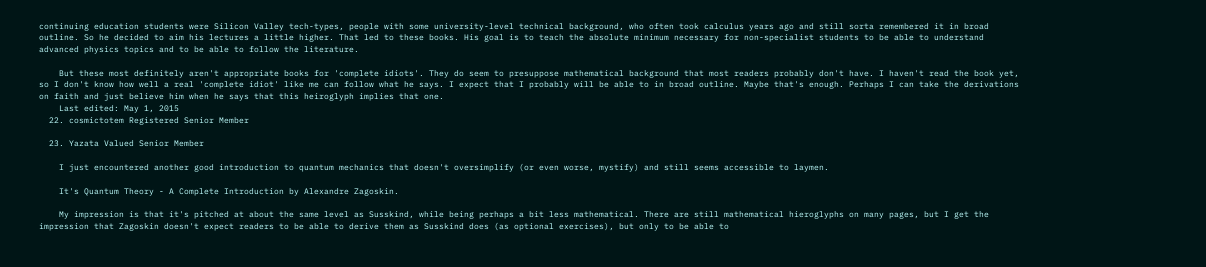continuing education students were Silicon Valley tech-types, people with some university-level technical background, who often took calculus years ago and still sorta remembered it in broad outline. So he decided to aim his lectures a little higher. That led to these books. His goal is to teach the absolute minimum necessary for non-specialist students to be able to understand advanced physics topics and to be able to follow the literature.

    But these most definitely aren't appropriate books for 'complete idiots'. They do seem to presuppose mathematical background that most readers probably don't have. I haven't read the book yet, so I don't know how well a real 'complete idiot' like me can follow what he says. I expect that I probably will be able to in broad outline. Maybe that's enough. Perhaps I can take the derivations on faith and just believe him when he says that this heiroglyph implies that one.
    Last edited: May 1, 2015
  22. cosmictotem Registered Senior Member

  23. Yazata Valued Senior Member

    I just encountered another good introduction to quantum mechanics that doesn't oversimplify (or even worse, mystify) and still seems accessible to laymen.

    It's Quantum Theory - A Complete Introduction by Alexandre Zagoskin.

    My impression is that it's pitched at about the same level as Susskind, while being perhaps a bit less mathematical. There are still mathematical hieroglyphs on many pages, but I get the impression that Zagoskin doesn't expect readers to be able to derive them as Susskind does (as optional exercises), but only to be able to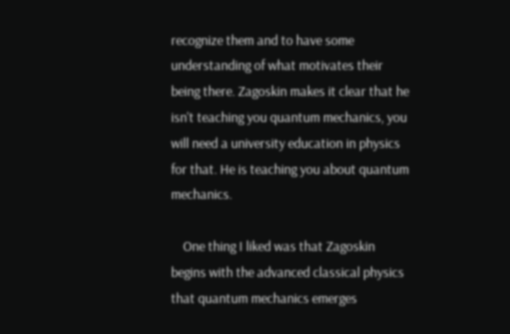recognize them and to have some understanding of what motivates their being there. Zagoskin makes it clear that he isn't teaching you quantum mechanics, you will need a university education in physics for that. He is teaching you about quantum mechanics.

    One thing I liked was that Zagoskin begins with the advanced classical physics that quantum mechanics emerges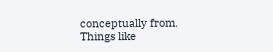conceptually from. Things like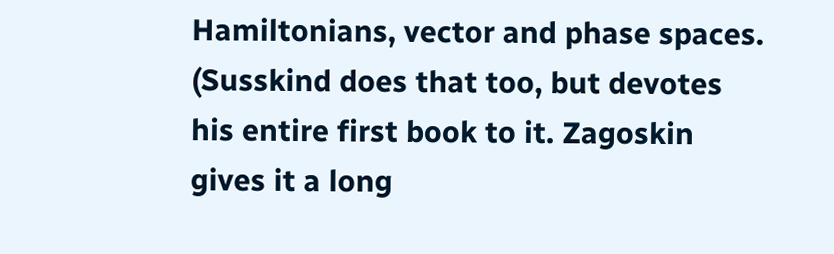Hamiltonians, vector and phase spaces. (Susskind does that too, but devotes his entire first book to it. Zagoskin gives it a long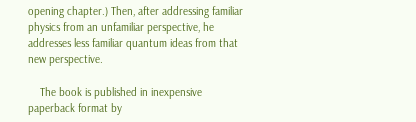opening chapter.) Then, after addressing familiar physics from an unfamiliar perspective, he addresses less familiar quantum ideas from that new perspective.

    The book is published in inexpensive paperback format by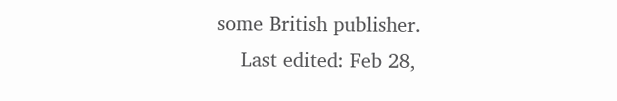some British publisher.
    Last edited: Feb 28,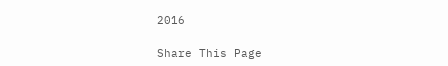2016

Share This Page